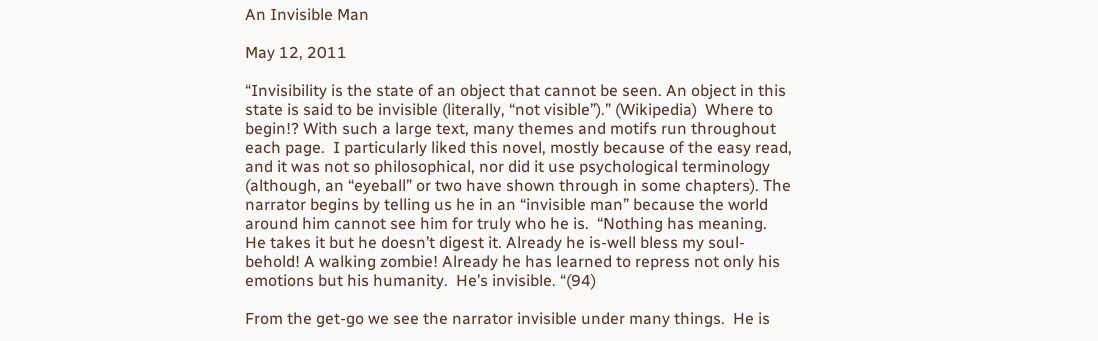An Invisible Man

May 12, 2011

“Invisibility is the state of an object that cannot be seen. An object in this state is said to be invisible (literally, “not visible”).” (Wikipedia)  Where to begin!? With such a large text, many themes and motifs run throughout each page.  I particularly liked this novel, mostly because of the easy read, and it was not so philosophical, nor did it use psychological terminology (although, an “eyeball” or two have shown through in some chapters). The narrator begins by telling us he in an “invisible man” because the world around him cannot see him for truly who he is.  “Nothing has meaning.  He takes it but he doesn’t digest it. Already he is-well bless my soul- behold! A walking zombie! Already he has learned to repress not only his emotions but his humanity.  He’s invisible. “(94)

From the get-go we see the narrator invisible under many things.  He is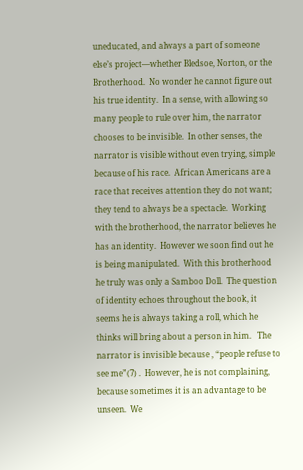uneducated, and always a part of someone else’s project—whether Bledsoe, Norton, or the Brotherhood.  No wonder he cannot figure out his true identity.  In a sense, with allowing so many people to rule over him, the narrator chooses to be invisible.  In other senses, the narrator is visible without even trying, simple because of his race.  African Americans are a race that receives attention they do not want; they tend to always be a spectacle.  Working with the brotherhood, the narrator believes he has an identity.  However we soon find out he is being manipulated.  With this brotherhood he truly was only a Samboo Doll.  The question of identity echoes throughout the book, it seems he is always taking a roll, which he thinks will bring about a person in him.   The narrator is invisible because , “people refuse to see me”(7) .  However, he is not complaining, because sometimes it is an advantage to be unseen.  We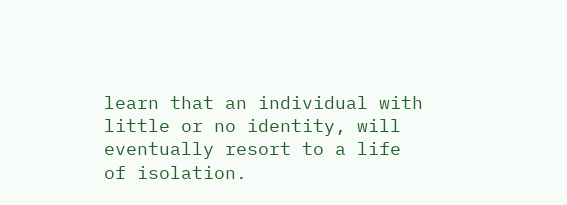learn that an individual with little or no identity, will eventually resort to a life of isolation.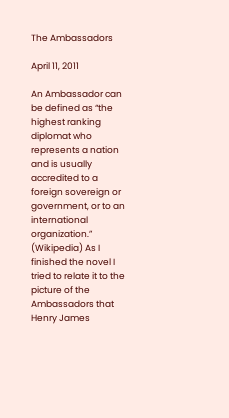The Ambassadors

April 11, 2011

An Ambassador can be defined as “the highest ranking diplomat who represents a nation and is usually accredited to a foreign sovereign or government, or to an international organization.” (Wikipedia) As I finished the novel I tried to relate it to the picture of the Ambassadors that Henry James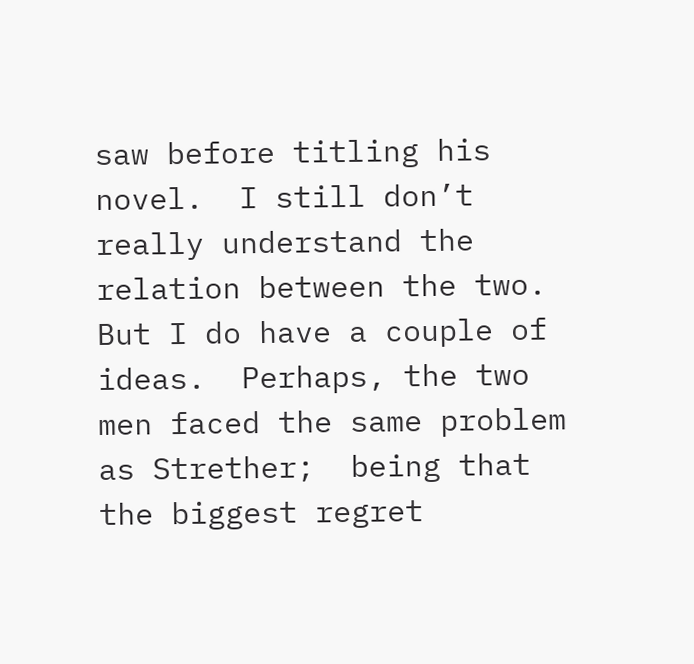saw before titling his novel.  I still don’t really understand the relation between the two. But I do have a couple of ideas.  Perhaps, the two men faced the same problem as Strether;  being that the biggest regret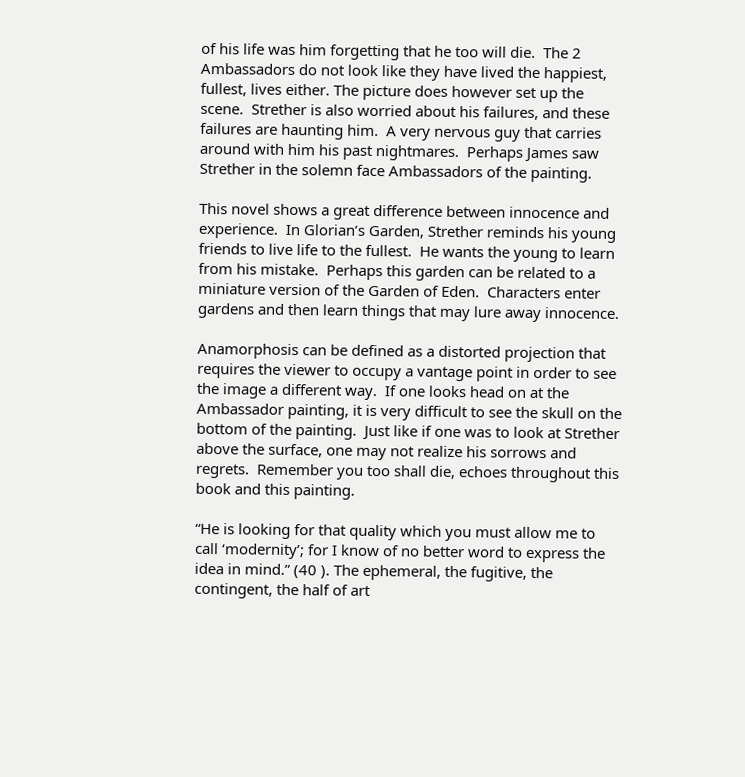of his life was him forgetting that he too will die.  The 2 Ambassadors do not look like they have lived the happiest, fullest, lives either. The picture does however set up the scene.  Strether is also worried about his failures, and these failures are haunting him.  A very nervous guy that carries around with him his past nightmares.  Perhaps James saw Strether in the solemn face Ambassadors of the painting.

This novel shows a great difference between innocence and experience.  In Glorian’s Garden, Strether reminds his young friends to live life to the fullest.  He wants the young to learn from his mistake.  Perhaps this garden can be related to a miniature version of the Garden of Eden.  Characters enter gardens and then learn things that may lure away innocence.

Anamorphosis can be defined as a distorted projection that requires the viewer to occupy a vantage point in order to see the image a different way.  If one looks head on at the Ambassador painting, it is very difficult to see the skull on the bottom of the painting.  Just like if one was to look at Strether above the surface, one may not realize his sorrows and regrets.  Remember you too shall die, echoes throughout this book and this painting.

“He is looking for that quality which you must allow me to call ‘modernity’; for I know of no better word to express the idea in mind.” (40 ). The ephemeral, the fugitive, the contingent, the half of art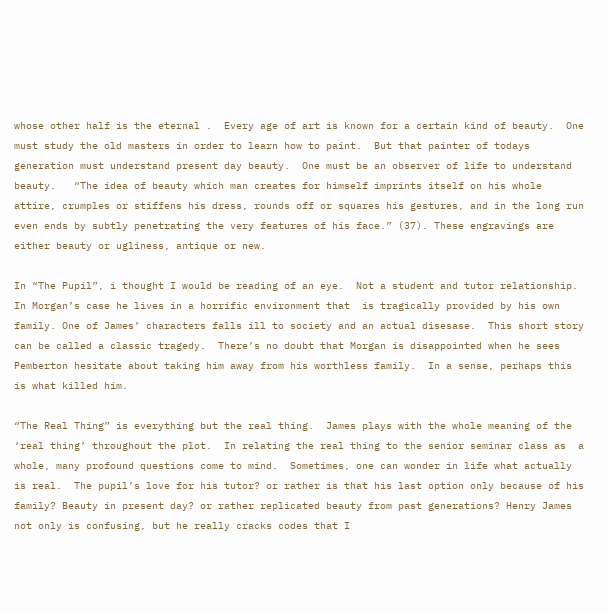whose other half is the eternal .  Every age of art is known for a certain kind of beauty.  One must study the old masters in order to learn how to paint.  But that painter of todays generation must understand present day beauty.  One must be an observer of life to understand beauty.   “The idea of beauty which man creates for himself imprints itself on his whole attire, crumples or stiffens his dress, rounds off or squares his gestures, and in the long run even ends by subtly penetrating the very features of his face.” (37). These engravings are either beauty or ugliness, antique or new.

In “The Pupil”, i thought I would be reading of an eye.  Not a student and tutor relationship.  In Morgan’s case he lives in a horrific environment that  is tragically provided by his own family. One of James’ characters falls ill to society and an actual disesase.  This short story can be called a classic tragedy.  There’s no doubt that Morgan is disappointed when he sees Pemberton hesitate about taking him away from his worthless family.  In a sense, perhaps this is what killed him.

“The Real Thing” is everything but the real thing.  James plays with the whole meaning of the ‘real thing’ throughout the plot.  In relating the real thing to the senior seminar class as  a whole, many profound questions come to mind.  Sometimes, one can wonder in life what actually is real.  The pupil’s love for his tutor? or rather is that his last option only because of his family? Beauty in present day? or rather replicated beauty from past generations? Henry James not only is confusing, but he really cracks codes that I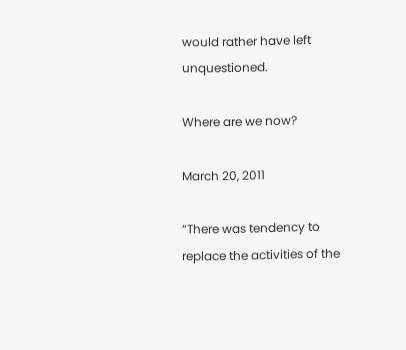would rather have left unquestioned.

Where are we now?

March 20, 2011

“There was tendency to replace the activities of the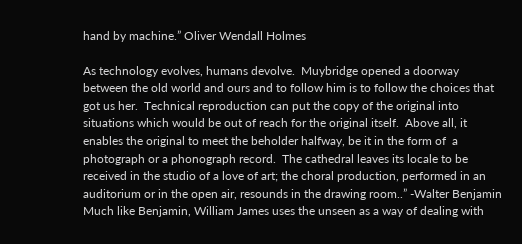hand by machine.” Oliver Wendall Holmes

As technology evolves, humans devolve.  Muybridge opened a doorway between the old world and ours and to follow him is to follow the choices that got us her.  Technical reproduction can put the copy of the original into situations which would be out of reach for the original itself.  Above all, it enables the original to meet the beholder halfway, be it in the form of  a photograph or a phonograph record.  The cathedral leaves its locale to be received in the studio of a love of art; the choral production, performed in an auditorium or in the open air, resounds in the drawing room..” -Walter Benjamin Much like Benjamin, William James uses the unseen as a way of dealing with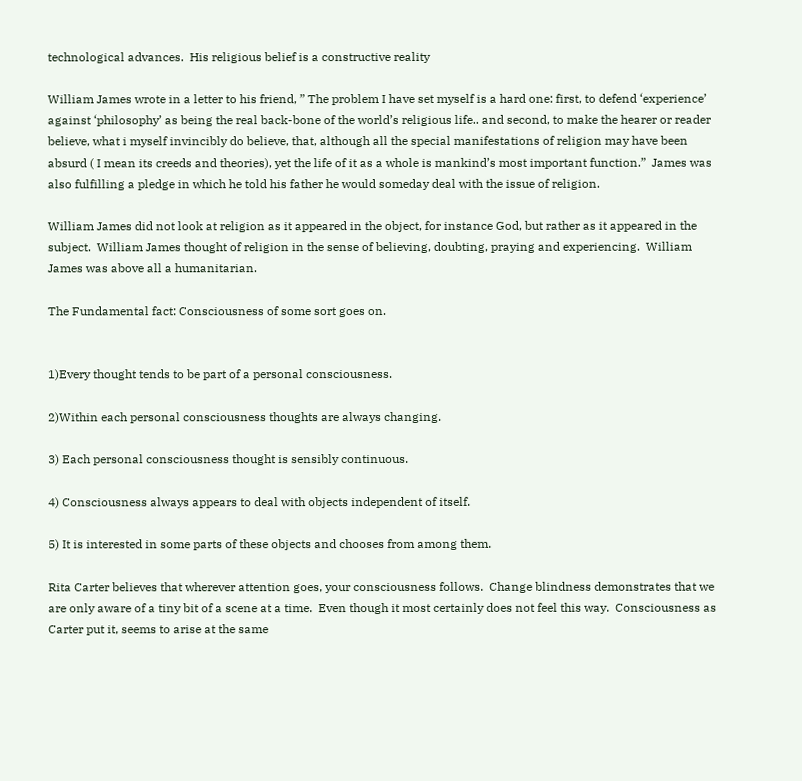technological advances.  His religious belief is a constructive reality

William James wrote in a letter to his friend, ” The problem I have set myself is a hard one: first, to defend ‘experience’ against ‘philosophy’ as being the real back-bone of the world’s religious life.. and second, to make the hearer or reader believe, what i myself invincibly do believe, that, although all the special manifestations of religion may have been absurd ( I mean its creeds and theories), yet the life of it as a whole is mankind’s most important function.”  James was also fulfilling a pledge in which he told his father he would someday deal with the issue of religion.

William James did not look at religion as it appeared in the object, for instance God, but rather as it appeared in the subject.  William James thought of religion in the sense of believing, doubting, praying and experiencing.  William James was above all a humanitarian.

The Fundamental fact: Consciousness of some sort goes on.


1)Every thought tends to be part of a personal consciousness.

2)Within each personal consciousness thoughts are always changing.

3) Each personal consciousness thought is sensibly continuous.

4) Consciousness always appears to deal with objects independent of itself.

5) It is interested in some parts of these objects and chooses from among them.

Rita Carter believes that wherever attention goes, your consciousness follows.  Change blindness demonstrates that we are only aware of a tiny bit of a scene at a time.  Even though it most certainly does not feel this way.  Consciousness as Carter put it, seems to arise at the same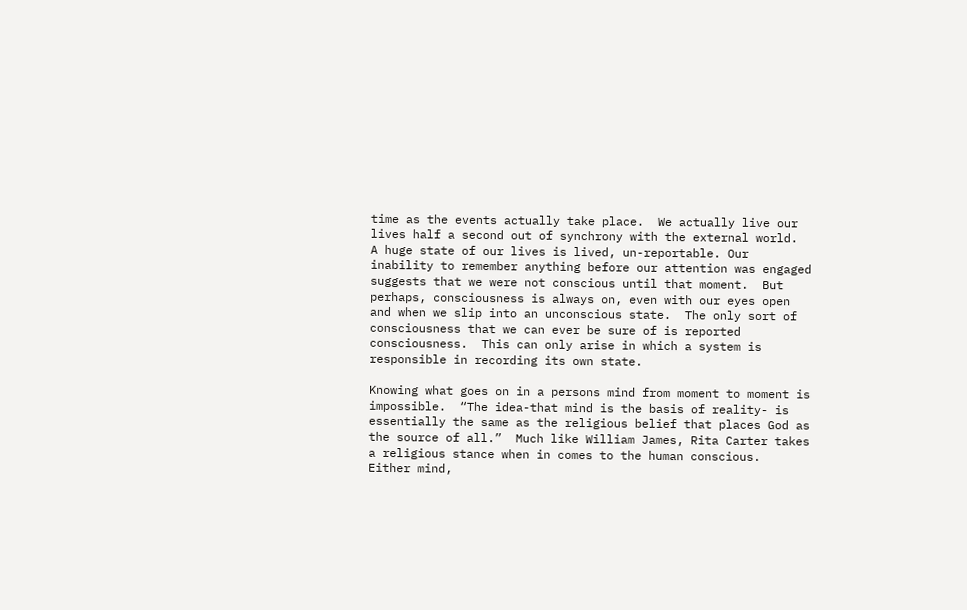time as the events actually take place.  We actually live our lives half a second out of synchrony with the external world.  A huge state of our lives is lived, un-reportable. Our inability to remember anything before our attention was engaged suggests that we were not conscious until that moment.  But perhaps, consciousness is always on, even with our eyes open and when we slip into an unconscious state.  The only sort of consciousness that we can ever be sure of is reported consciousness.  This can only arise in which a system is responsible in recording its own state.

Knowing what goes on in a persons mind from moment to moment is impossible.  “The idea-that mind is the basis of reality- is essentially the same as the religious belief that places God as the source of all.”  Much like William James, Rita Carter takes a religious stance when in comes to the human conscious.  Either mind,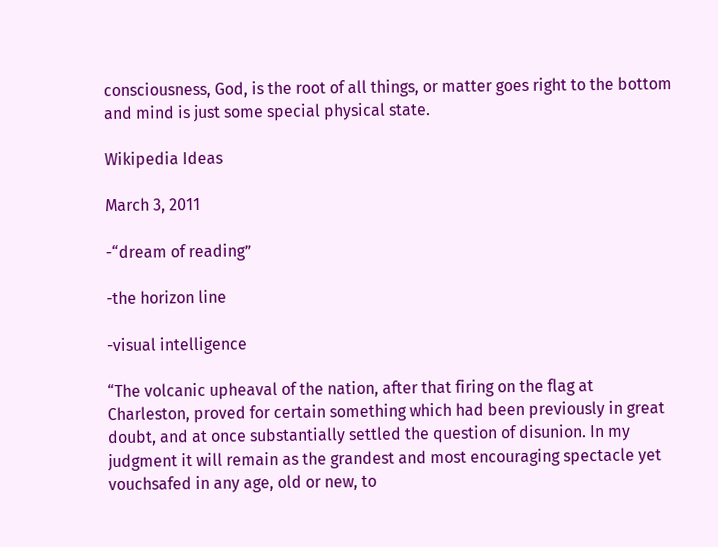consciousness, God, is the root of all things, or matter goes right to the bottom and mind is just some special physical state.

Wikipedia Ideas

March 3, 2011

-“dream of reading”

-the horizon line

-visual intelligence

“The volcanic upheaval of the nation, after that firing on the flag at Charleston, proved for certain something which had been previously in great doubt, and at once substantially settled the question of disunion. In my judgment it will remain as the grandest and most encouraging spectacle yet vouchsafed in any age, old or new, to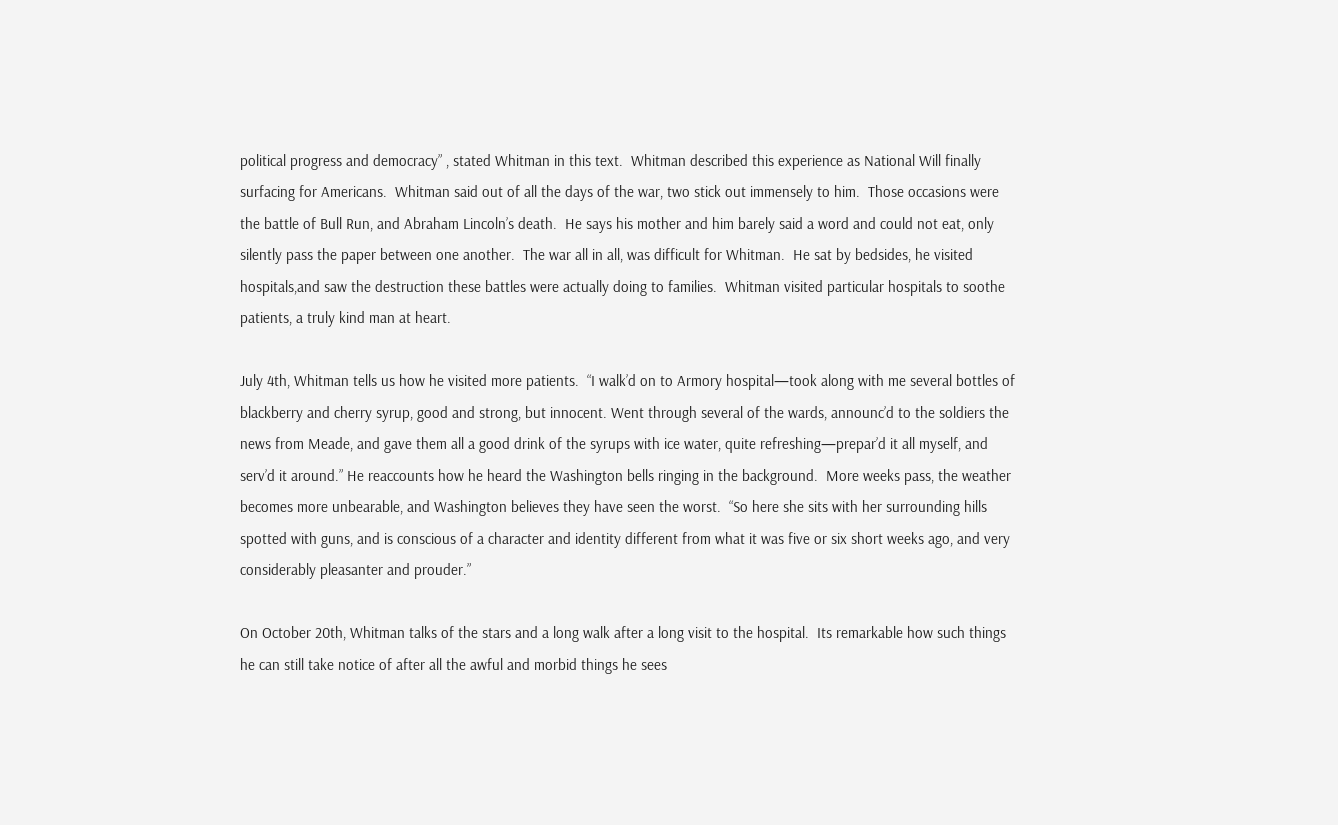political progress and democracy” , stated Whitman in this text.  Whitman described this experience as National Will finally surfacing for Americans.  Whitman said out of all the days of the war, two stick out immensely to him.  Those occasions were the battle of Bull Run, and Abraham Lincoln’s death.  He says his mother and him barely said a word and could not eat, only silently pass the paper between one another.  The war all in all, was difficult for Whitman.  He sat by bedsides, he visited hospitals,and saw the destruction these battles were actually doing to families.  Whitman visited particular hospitals to soothe patients, a truly kind man at heart.

July 4th, Whitman tells us how he visited more patients.  “I walk’d on to Armory hospital—took along with me several bottles of blackberry and cherry syrup, good and strong, but innocent. Went through several of the wards, announc’d to the soldiers the news from Meade, and gave them all a good drink of the syrups with ice water, quite refreshing—prepar’d it all myself, and serv’d it around.” He reaccounts how he heard the Washington bells ringing in the background.  More weeks pass, the weather becomes more unbearable, and Washington believes they have seen the worst.  “So here she sits with her surrounding hills spotted with guns, and is conscious of a character and identity different from what it was five or six short weeks ago, and very considerably pleasanter and prouder.”

On October 20th, Whitman talks of the stars and a long walk after a long visit to the hospital.  Its remarkable how such things he can still take notice of after all the awful and morbid things he sees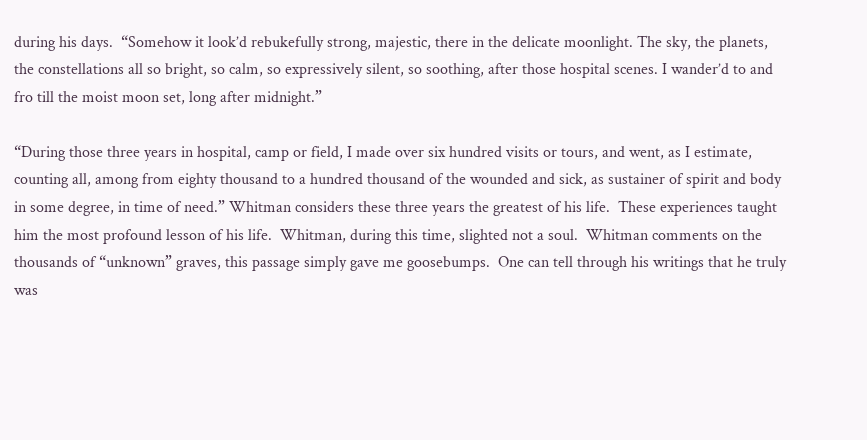during his days.  “Somehow it look’d rebukefully strong, majestic, there in the delicate moonlight. The sky, the planets, the constellations all so bright, so calm, so expressively silent, so soothing, after those hospital scenes. I wander’d to and fro till the moist moon set, long after midnight.”

“During those three years in hospital, camp or field, I made over six hundred visits or tours, and went, as I estimate, counting all, among from eighty thousand to a hundred thousand of the wounded and sick, as sustainer of spirit and body in some degree, in time of need.” Whitman considers these three years the greatest of his life.  These experiences taught him the most profound lesson of his life.  Whitman, during this time, slighted not a soul.  Whitman comments on the thousands of “unknown” graves, this passage simply gave me goosebumps.  One can tell through his writings that he truly was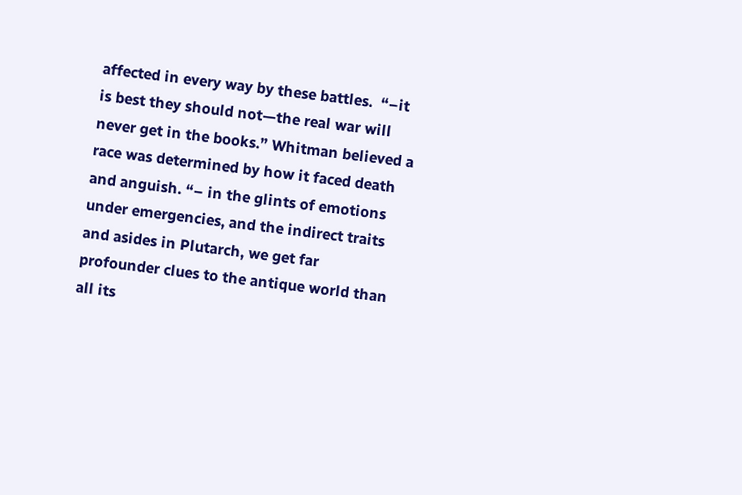affected in every way by these battles.  “–it is best they should not—the real war will never get in the books.” Whitman believed a race was determined by how it faced death and anguish. “– in the glints of emotions under emergencies, and the indirect traits and asides in Plutarch, we get far profounder clues to the antique world than all its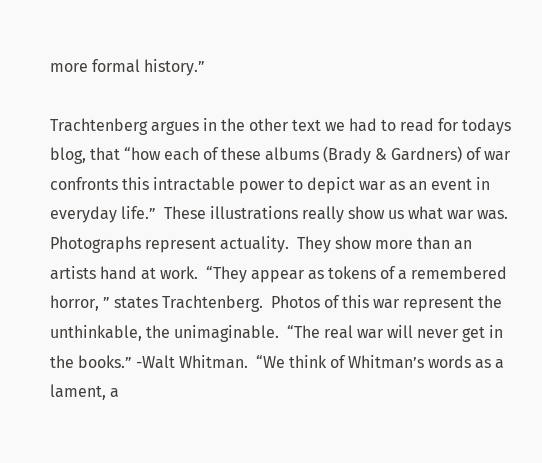more formal history.”

Trachtenberg argues in the other text we had to read for todays blog, that “how each of these albums (Brady & Gardners) of war confronts this intractable power to depict war as an event in everyday life.”  These illustrations really show us what war was.  Photographs represent actuality.  They show more than an artists hand at work.  “They appear as tokens of a remembered horror, ” states Trachtenberg.  Photos of this war represent the unthinkable, the unimaginable.  “The real war will never get in the books.” -Walt Whitman.  “We think of Whitman’s words as a lament, a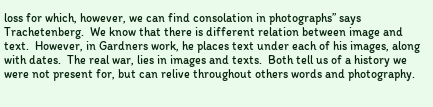loss for which, however, we can find consolation in photographs” says Trachetenberg.  We know that there is different relation between image and text.  However, in Gardners work, he places text under each of his images, along with dates.  The real war, lies in images and texts.  Both tell us of a history we were not present for, but can relive throughout others words and photography.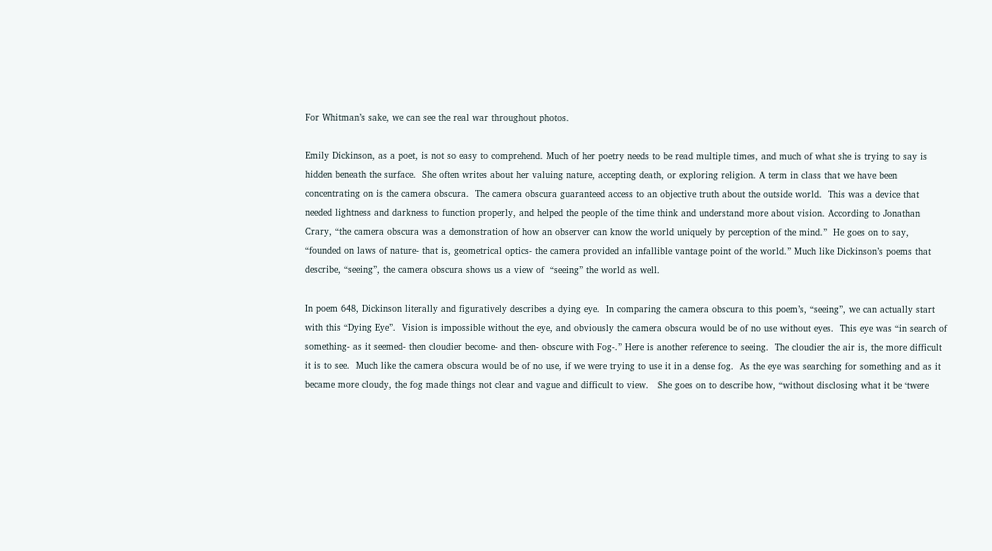For Whitman’s sake, we can see the real war throughout photos.

Emily Dickinson, as a poet, is not so easy to comprehend. Much of her poetry needs to be read multiple times, and much of what she is trying to say is hidden beneath the surface.  She often writes about her valuing nature, accepting death, or exploring religion. A term in class that we have been concentrating on is the camera obscura.  The camera obscura guaranteed access to an objective truth about the outside world.  This was a device that needed lightness and darkness to function properly, and helped the people of the time think and understand more about vision. According to Jonathan Crary, “the camera obscura was a demonstration of how an observer can know the world uniquely by perception of the mind.”  He goes on to say, “founded on laws of nature- that is, geometrical optics- the camera provided an infallible vantage point of the world.” Much like Dickinson’s poems that describe, “seeing”, the camera obscura shows us a view of  “seeing” the world as well.

In poem 648, Dickinson literally and figuratively describes a dying eye.  In comparing the camera obscura to this poem’s, “seeing”, we can actually start with this “Dying Eye”.  Vision is impossible without the eye, and obviously the camera obscura would be of no use without eyes.  This eye was “in search of something- as it seemed- then cloudier become- and then- obscure with Fog-.” Here is another reference to seeing.  The cloudier the air is, the more difficult it is to see.  Much like the camera obscura would be of no use, if we were trying to use it in a dense fog.  As the eye was searching for something and as it became more cloudy, the fog made things not clear and vague and difficult to view.   She goes on to describe how, “without disclosing what it be ‘twere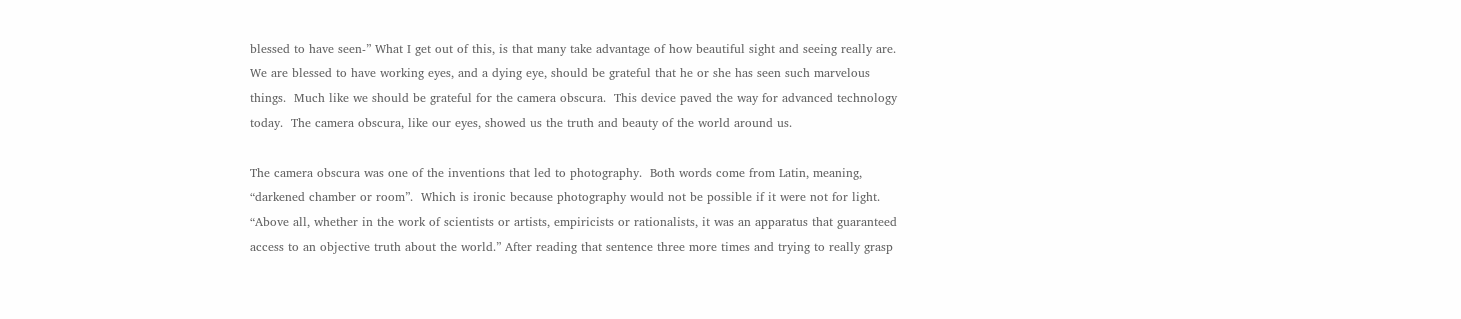blessed to have seen-” What I get out of this, is that many take advantage of how beautiful sight and seeing really are.  We are blessed to have working eyes, and a dying eye, should be grateful that he or she has seen such marvelous things.  Much like we should be grateful for the camera obscura.  This device paved the way for advanced technology today.  The camera obscura, like our eyes, showed us the truth and beauty of the world around us.

The camera obscura was one of the inventions that led to photography.  Both words come from Latin, meaning, “darkened chamber or room”.  Which is ironic because photography would not be possible if it were not for light.  “Above all, whether in the work of scientists or artists, empiricists or rationalists, it was an apparatus that guaranteed access to an objective truth about the world.” After reading that sentence three more times and trying to really grasp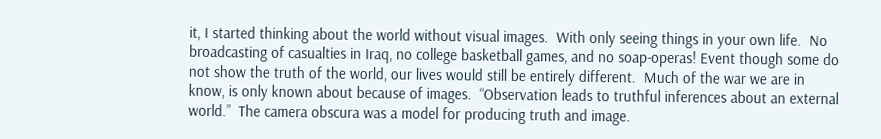it, I started thinking about the world without visual images.  With only seeing things in your own life.  No broadcasting of casualties in Iraq, no college basketball games, and no soap-operas! Event though some do not show the truth of the world, our lives would still be entirely different.  Much of the war we are in know, is only known about because of images.  “Observation leads to truthful inferences about an external world.”  The camera obscura was a model for producing truth and image.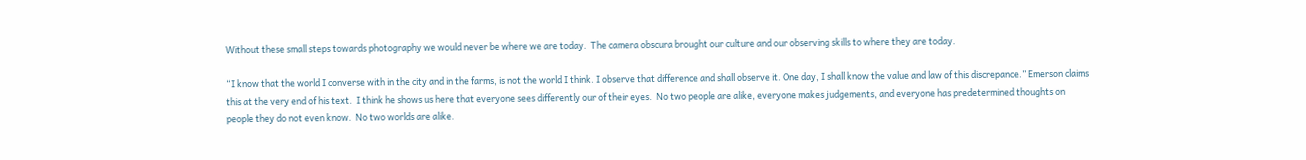Without these small steps towards photography we would never be where we are today.  The camera obscura brought our culture and our observing skills to where they are today.

“I know that the world I converse with in the city and in the farms, is not the world I think. I observe that difference and shall observe it. One day, I shall know the value and law of this discrepance.” Emerson claims this at the very end of his text.  I think he shows us here that everyone sees differently our of their eyes.  No two people are alike, everyone makes judgements, and everyone has predetermined thoughts on people they do not even know.  No two worlds are alike.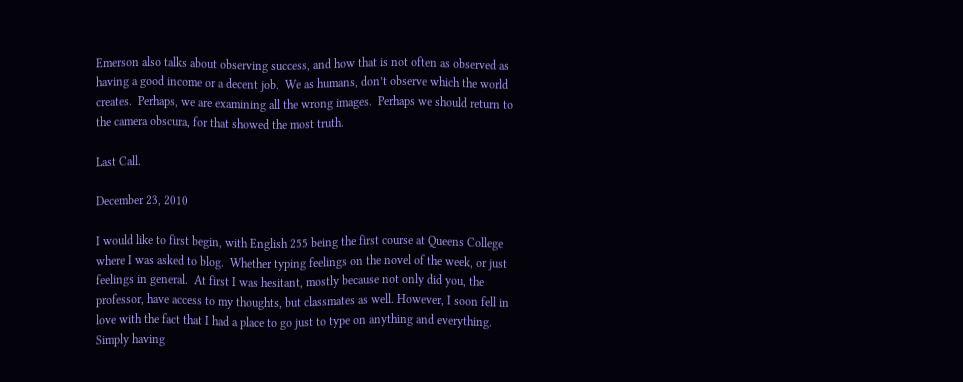Emerson also talks about observing success, and how that is not often as observed as having a good income or a decent job.  We as humans, don’t observe which the world creates.  Perhaps, we are examining all the wrong images.  Perhaps we should return to the camera obscura, for that showed the most truth.

Last Call.

December 23, 2010

I would like to first begin, with English 255 being the first course at Queens College where I was asked to blog.  Whether typing feelings on the novel of the week, or just feelings in general.  At first I was hesitant, mostly because not only did you, the professor, have access to my thoughts, but classmates as well. However, I soon fell in love with the fact that I had a place to go just to type on anything and everything.   Simply having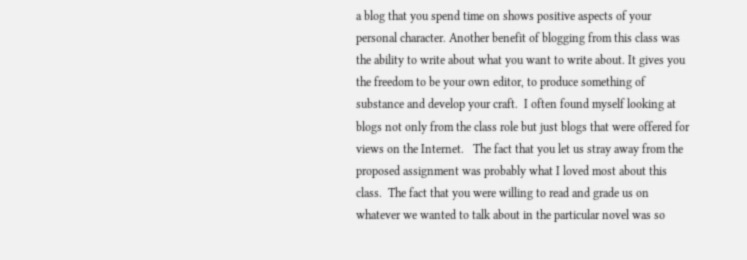a blog that you spend time on shows positive aspects of your personal character. Another benefit of blogging from this class was the ability to write about what you want to write about. It gives you the freedom to be your own editor, to produce something of substance and develop your craft.  I often found myself looking at blogs not only from the class role but just blogs that were offered for views on the Internet.   The fact that you let us stray away from the proposed assignment was probably what I loved most about this class.  The fact that you were willing to read and grade us on whatever we wanted to talk about in the particular novel was so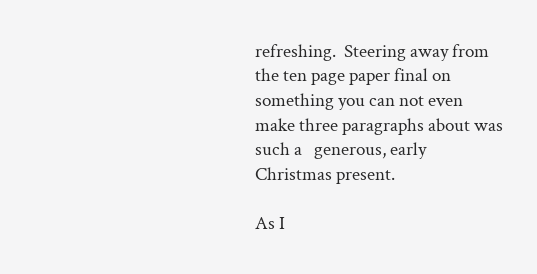refreshing.  Steering away from the ten page paper final on something you can not even make three paragraphs about was such a   generous, early Christmas present.

As I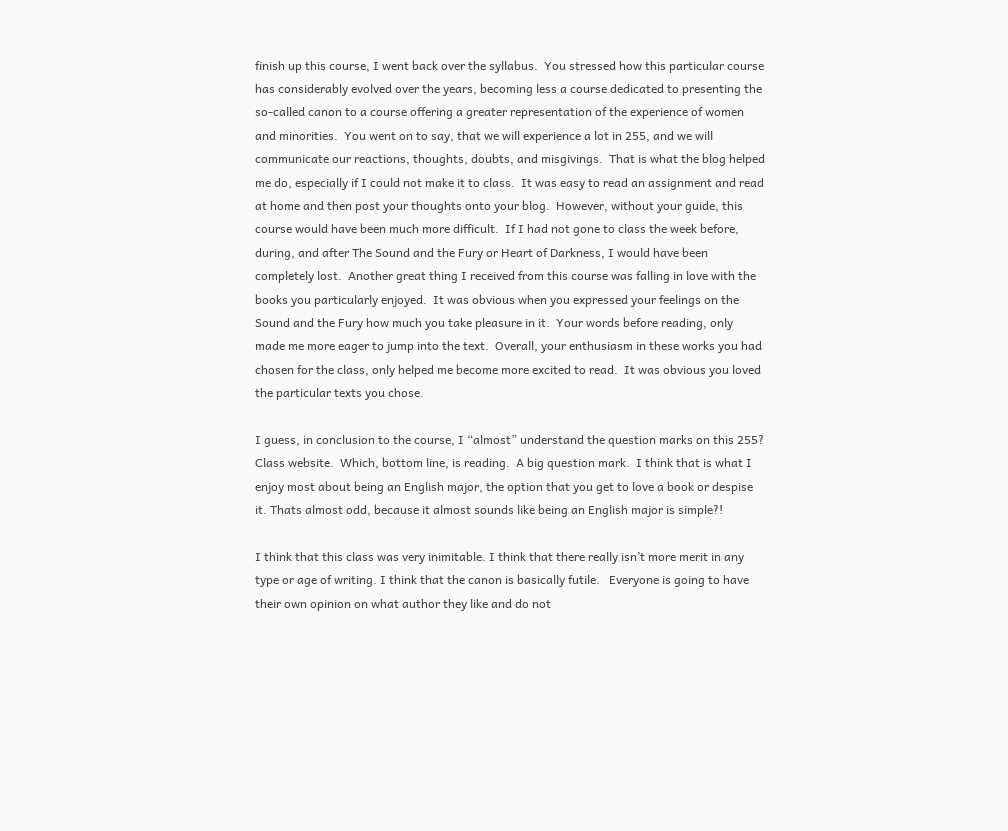finish up this course, I went back over the syllabus.  You stressed how this particular course has considerably evolved over the years, becoming less a course dedicated to presenting the so-called canon to a course offering a greater representation of the experience of women and minorities.  You went on to say, that we will experience a lot in 255, and we will communicate our reactions, thoughts, doubts, and misgivings.  That is what the blog helped me do, especially if I could not make it to class.  It was easy to read an assignment and read at home and then post your thoughts onto your blog.  However, without your guide, this course would have been much more difficult.  If I had not gone to class the week before, during, and after The Sound and the Fury or Heart of Darkness, I would have been completely lost.  Another great thing I received from this course was falling in love with the books you particularly enjoyed.  It was obvious when you expressed your feelings on the Sound and the Fury how much you take pleasure in it.  Your words before reading, only made me more eager to jump into the text.  Overall, your enthusiasm in these works you had chosen for the class, only helped me become more excited to read.  It was obvious you loved the particular texts you chose.

I guess, in conclusion to the course, I “almost” understand the question marks on this 255? Class website.  Which, bottom line, is reading.  A big question mark.  I think that is what I enjoy most about being an English major, the option that you get to love a book or despise it. Thats almost odd, because it almost sounds like being an English major is simple?!

I think that this class was very inimitable. I think that there really isn’t more merit in any type or age of writing. I think that the canon is basically futile.   Everyone is going to have their own opinion on what author they like and do not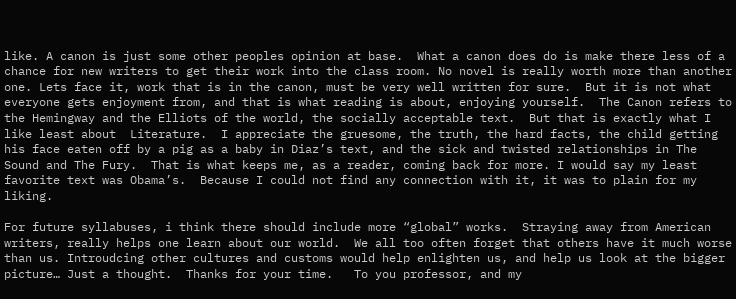like. A canon is just some other peoples opinion at base.  What a canon does do is make there less of a chance for new writers to get their work into the class room. No novel is really worth more than another one. Lets face it, work that is in the canon, must be very well written for sure.  But it is not what everyone gets enjoyment from, and that is what reading is about, enjoying yourself.  The Canon refers to the Hemingway and the Elliots of the world, the socially acceptable text.  But that is exactly what I like least about  Literature.  I appreciate the gruesome, the truth, the hard facts, the child getting his face eaten off by a pig as a baby in Diaz’s text, and the sick and twisted relationships in The Sound and The Fury.  That is what keeps me, as a reader, coming back for more. I would say my least favorite text was Obama’s.  Because I could not find any connection with it, it was to plain for my liking.

For future syllabuses, i think there should include more “global” works.  Straying away from American writers, really helps one learn about our world.  We all too often forget that others have it much worse than us. Introudcing other cultures and customs would help enlighten us, and help us look at the bigger picture… Just a thought.  Thanks for your time.   To you professor, and my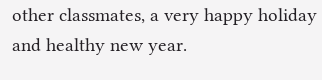other classmates, a very happy holiday and healthy new year.